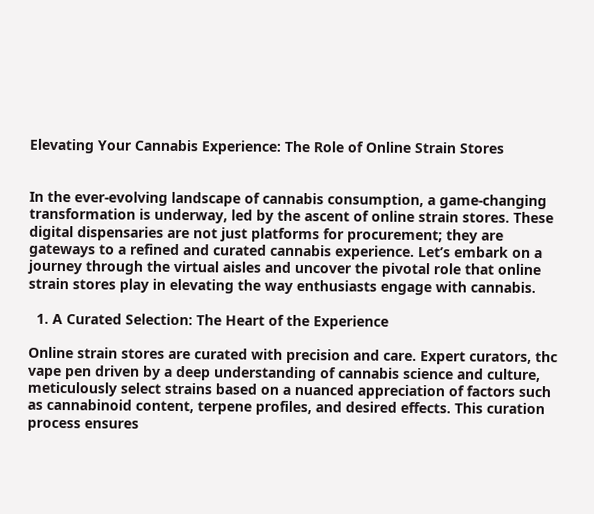Elevating Your Cannabis Experience: The Role of Online Strain Stores


In the ever-evolving landscape of cannabis consumption, a game-changing transformation is underway, led by the ascent of online strain stores. These digital dispensaries are not just platforms for procurement; they are gateways to a refined and curated cannabis experience. Let’s embark on a journey through the virtual aisles and uncover the pivotal role that online strain stores play in elevating the way enthusiasts engage with cannabis.

  1. A Curated Selection: The Heart of the Experience

Online strain stores are curated with precision and care. Expert curators, thc vape pen driven by a deep understanding of cannabis science and culture, meticulously select strains based on a nuanced appreciation of factors such as cannabinoid content, terpene profiles, and desired effects. This curation process ensures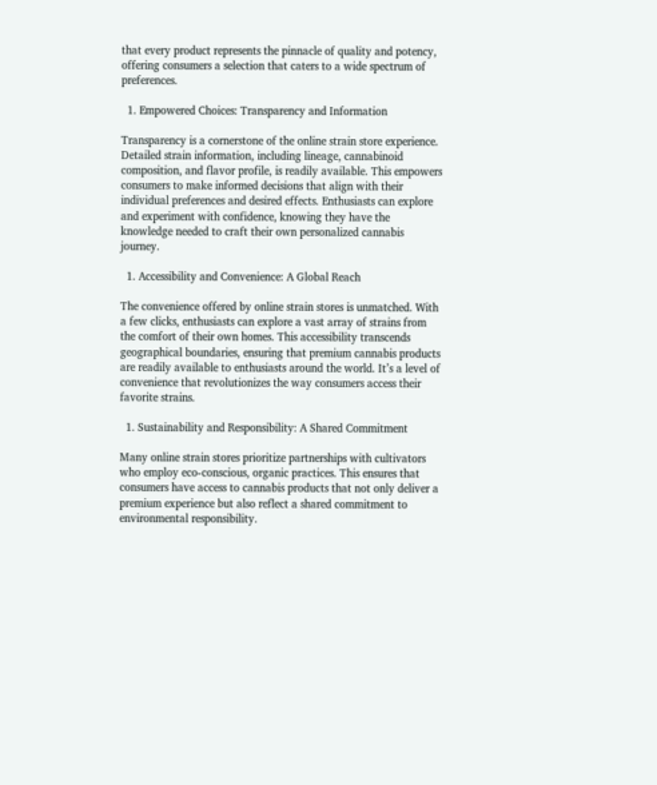that every product represents the pinnacle of quality and potency, offering consumers a selection that caters to a wide spectrum of preferences.

  1. Empowered Choices: Transparency and Information

Transparency is a cornerstone of the online strain store experience. Detailed strain information, including lineage, cannabinoid composition, and flavor profile, is readily available. This empowers consumers to make informed decisions that align with their individual preferences and desired effects. Enthusiasts can explore and experiment with confidence, knowing they have the knowledge needed to craft their own personalized cannabis journey.

  1. Accessibility and Convenience: A Global Reach

The convenience offered by online strain stores is unmatched. With a few clicks, enthusiasts can explore a vast array of strains from the comfort of their own homes. This accessibility transcends geographical boundaries, ensuring that premium cannabis products are readily available to enthusiasts around the world. It’s a level of convenience that revolutionizes the way consumers access their favorite strains.

  1. Sustainability and Responsibility: A Shared Commitment

Many online strain stores prioritize partnerships with cultivators who employ eco-conscious, organic practices. This ensures that consumers have access to cannabis products that not only deliver a premium experience but also reflect a shared commitment to environmental responsibility.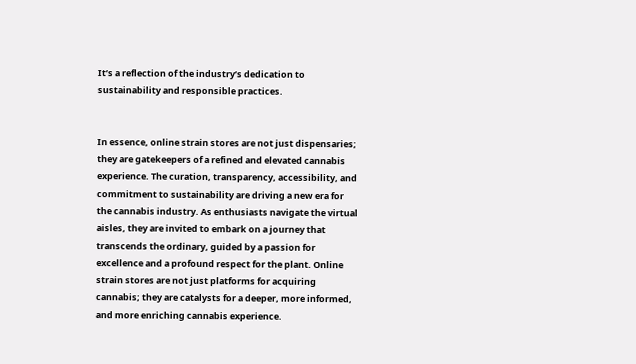It’s a reflection of the industry’s dedication to sustainability and responsible practices.


In essence, online strain stores are not just dispensaries; they are gatekeepers of a refined and elevated cannabis experience. The curation, transparency, accessibility, and commitment to sustainability are driving a new era for the cannabis industry. As enthusiasts navigate the virtual aisles, they are invited to embark on a journey that transcends the ordinary, guided by a passion for excellence and a profound respect for the plant. Online strain stores are not just platforms for acquiring cannabis; they are catalysts for a deeper, more informed, and more enriching cannabis experience.